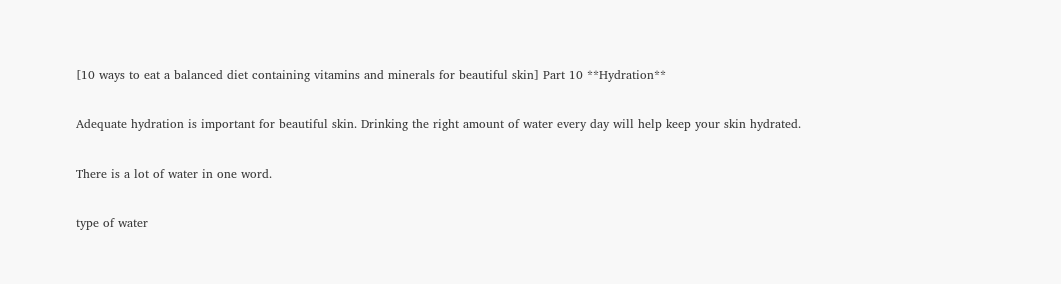[10 ways to eat a balanced diet containing vitamins and minerals for beautiful skin] Part 10 **Hydration**

Adequate hydration is important for beautiful skin. Drinking the right amount of water every day will help keep your skin hydrated.

There is a lot of water in one word.

type of water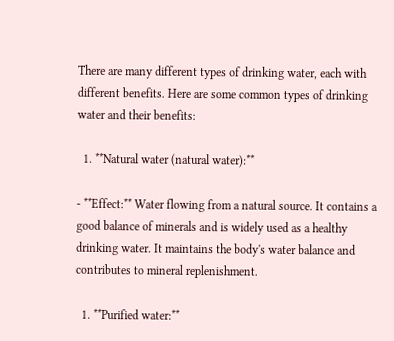There are many different types of drinking water, each with different benefits. Here are some common types of drinking water and their benefits:

  1. **Natural water (natural water):**

- **Effect:** Water flowing from a natural source. It contains a good balance of minerals and is widely used as a healthy drinking water. It maintains the body's water balance and contributes to mineral replenishment.

  1. **Purified water:**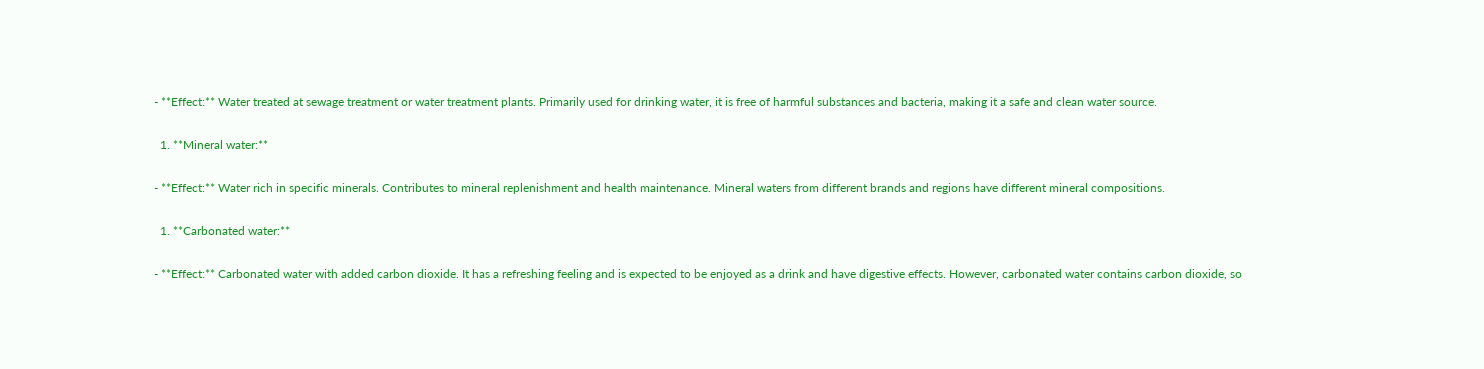- **Effect:** Water treated at sewage treatment or water treatment plants. Primarily used for drinking water, it is free of harmful substances and bacteria, making it a safe and clean water source.

  1. **Mineral water:**

- **Effect:** Water rich in specific minerals. Contributes to mineral replenishment and health maintenance. Mineral waters from different brands and regions have different mineral compositions.

  1. **Carbonated water:**

- **Effect:** Carbonated water with added carbon dioxide. It has a refreshing feeling and is expected to be enjoyed as a drink and have digestive effects. However, carbonated water contains carbon dioxide, so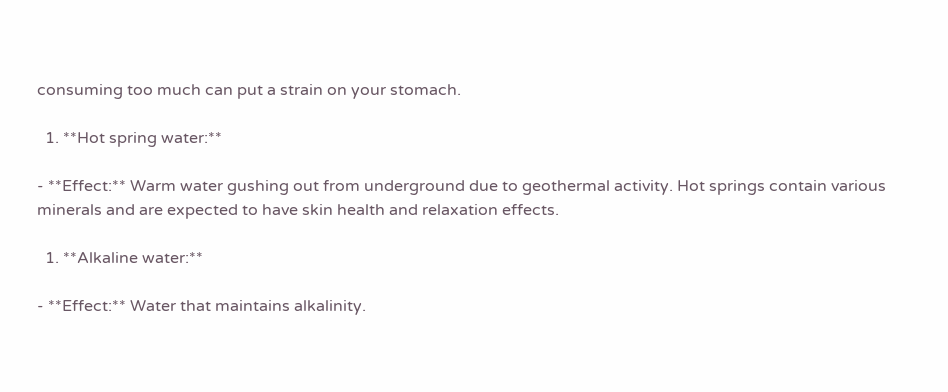consuming too much can put a strain on your stomach.

  1. **Hot spring water:**

- **Effect:** Warm water gushing out from underground due to geothermal activity. Hot springs contain various minerals and are expected to have skin health and relaxation effects.

  1. **Alkaline water:**

- **Effect:** Water that maintains alkalinity.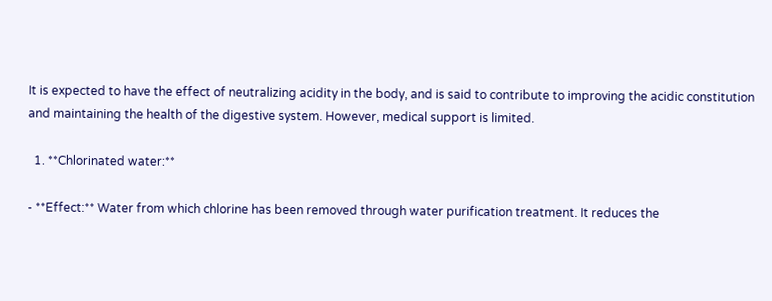It is expected to have the effect of neutralizing acidity in the body, and is said to contribute to improving the acidic constitution and maintaining the health of the digestive system. However, medical support is limited.

  1. **Chlorinated water:**

- **Effect:** Water from which chlorine has been removed through water purification treatment. It reduces the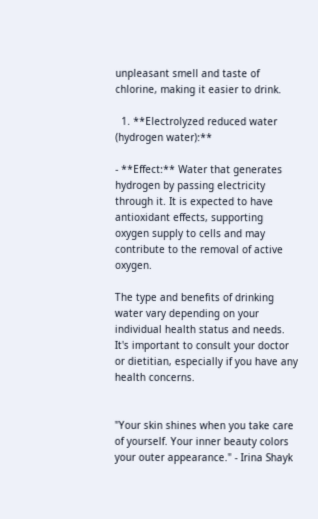unpleasant smell and taste of chlorine, making it easier to drink.

  1. **Electrolyzed reduced water (hydrogen water):**

- **Effect:** Water that generates hydrogen by passing electricity through it. It is expected to have antioxidant effects, supporting oxygen supply to cells and may contribute to the removal of active oxygen.

The type and benefits of drinking water vary depending on your individual health status and needs. It's important to consult your doctor or dietitian, especially if you have any health concerns.


"Your skin shines when you take care of yourself. Your inner beauty colors your outer appearance." - Irina Shayk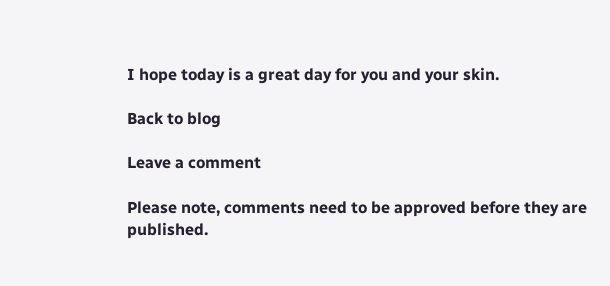I hope today is a great day for you and your skin.

Back to blog

Leave a comment

Please note, comments need to be approved before they are published.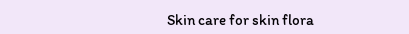Skin care for skin flora